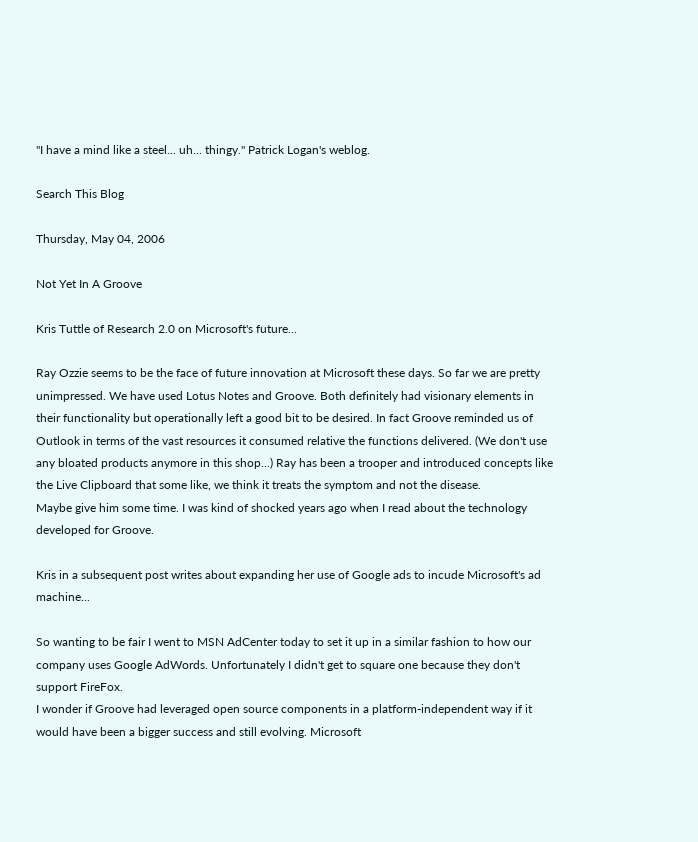"I have a mind like a steel... uh... thingy." Patrick Logan's weblog.

Search This Blog

Thursday, May 04, 2006

Not Yet In A Groove

Kris Tuttle of Research 2.0 on Microsoft's future...

Ray Ozzie seems to be the face of future innovation at Microsoft these days. So far we are pretty unimpressed. We have used Lotus Notes and Groove. Both definitely had visionary elements in their functionality but operationally left a good bit to be desired. In fact Groove reminded us of Outlook in terms of the vast resources it consumed relative the functions delivered. (We don't use any bloated products anymore in this shop...) Ray has been a trooper and introduced concepts like the Live Clipboard that some like, we think it treats the symptom and not the disease.
Maybe give him some time. I was kind of shocked years ago when I read about the technology developed for Groove.

Kris in a subsequent post writes about expanding her use of Google ads to incude Microsoft's ad machine...

So wanting to be fair I went to MSN AdCenter today to set it up in a similar fashion to how our company uses Google AdWords. Unfortunately I didn't get to square one because they don't support FireFox.
I wonder if Groove had leveraged open source components in a platform-independent way if it would have been a bigger success and still evolving. Microsoft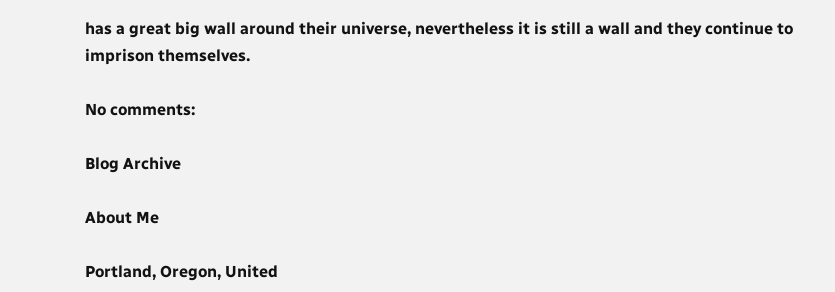has a great big wall around their universe, nevertheless it is still a wall and they continue to imprison themselves.

No comments:

Blog Archive

About Me

Portland, Oregon, United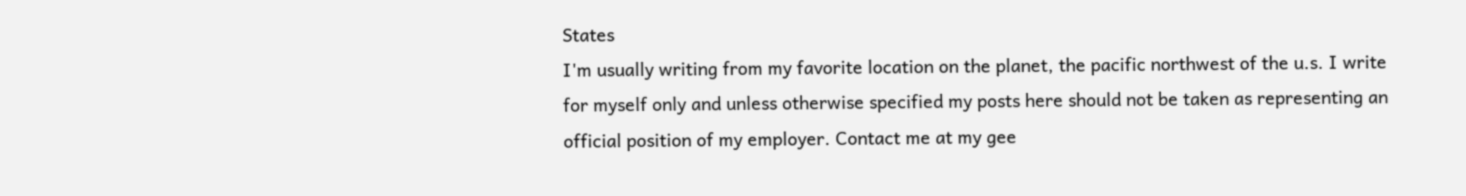States
I'm usually writing from my favorite location on the planet, the pacific northwest of the u.s. I write for myself only and unless otherwise specified my posts here should not be taken as representing an official position of my employer. Contact me at my gee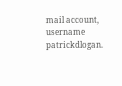mail account, username patrickdlogan.